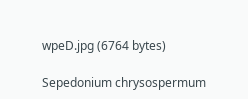wpeD.jpg (6764 bytes)

Sepedonium chrysospermum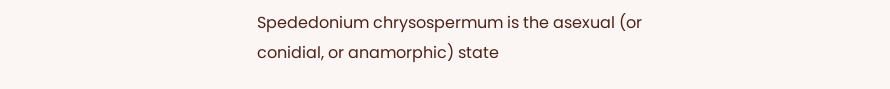Spededonium chrysospermum is the asexual (or conidial, or anamorphic) state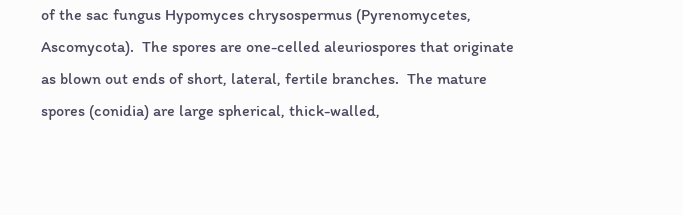of the sac fungus Hypomyces chrysospermus (Pyrenomycetes, Ascomycota).  The spores are one-celled aleuriospores that originate as blown out ends of short, lateral, fertile branches.  The mature spores (conidia) are large spherical, thick-walled,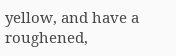yellow, and have a roughened,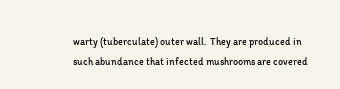warty (tuberculate) outer wall.  They are produced in such abundance that infected mushrooms are covered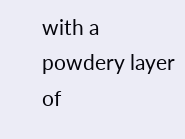with a powdery layer of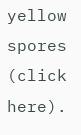yellow spores (click here).